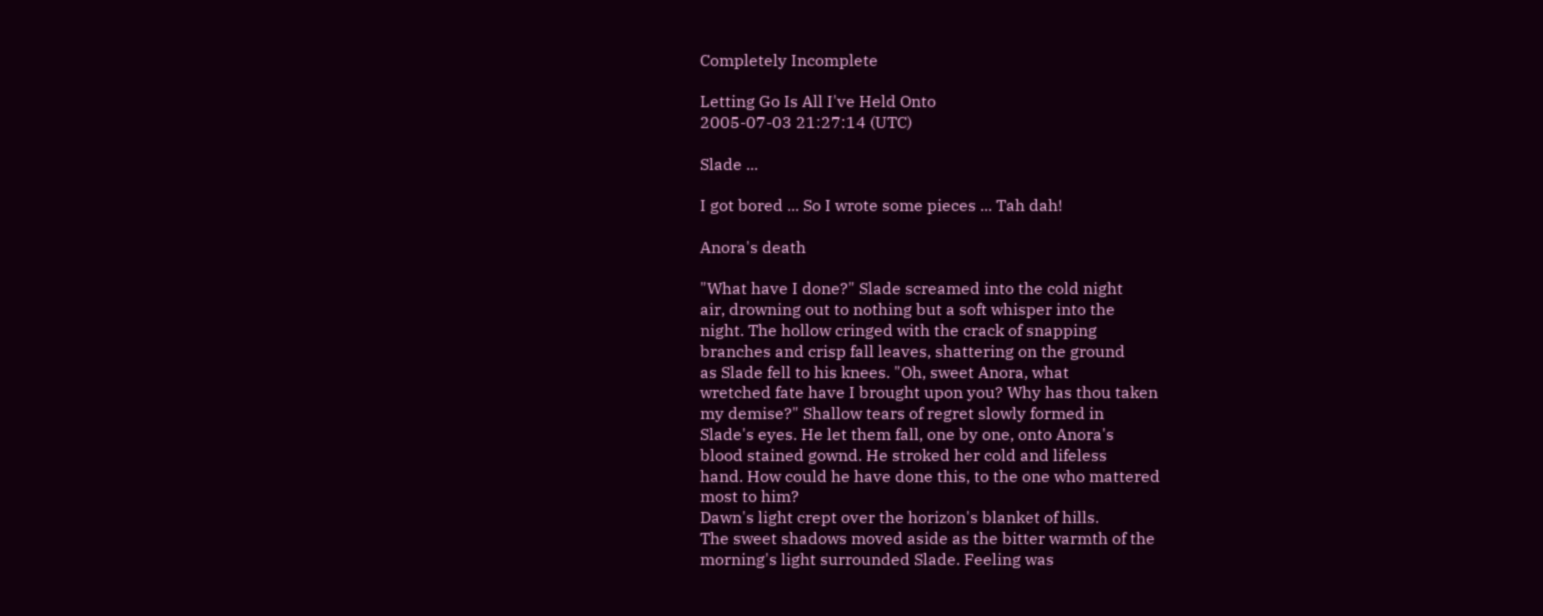Completely Incomplete

Letting Go Is All I've Held Onto
2005-07-03 21:27:14 (UTC)

Slade ...

I got bored ... So I wrote some pieces ... Tah dah!

Anora's death

"What have I done?" Slade screamed into the cold night
air, drowning out to nothing but a soft whisper into the
night. The hollow cringed with the crack of snapping
branches and crisp fall leaves, shattering on the ground
as Slade fell to his knees. "Oh, sweet Anora, what
wretched fate have I brought upon you? Why has thou taken
my demise?" Shallow tears of regret slowly formed in
Slade's eyes. He let them fall, one by one, onto Anora's
blood stained gownd. He stroked her cold and lifeless
hand. How could he have done this, to the one who mattered
most to him?
Dawn's light crept over the horizon's blanket of hills.
The sweet shadows moved aside as the bitter warmth of the
morning's light surrounded Slade. Feeling was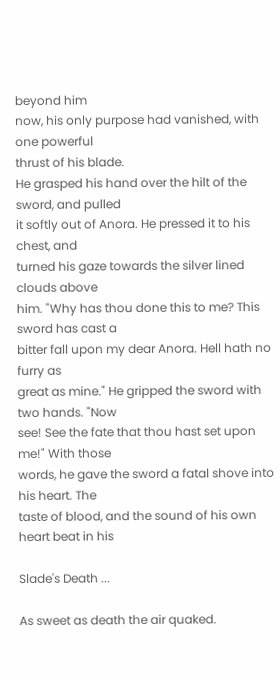beyond him
now, his only purpose had vanished, with one powerful
thrust of his blade.
He grasped his hand over the hilt of the sword, and pulled
it softly out of Anora. He pressed it to his chest, and
turned his gaze towards the silver lined clouds above
him. "Why has thou done this to me? This sword has cast a
bitter fall upon my dear Anora. Hell hath no furry as
great as mine." He gripped the sword with two hands. "Now
see! See the fate that thou hast set upon me!" With those
words, he gave the sword a fatal shove into his heart. The
taste of blood, and the sound of his own heart beat in his

Slade's Death ...

As sweet as death the air quaked.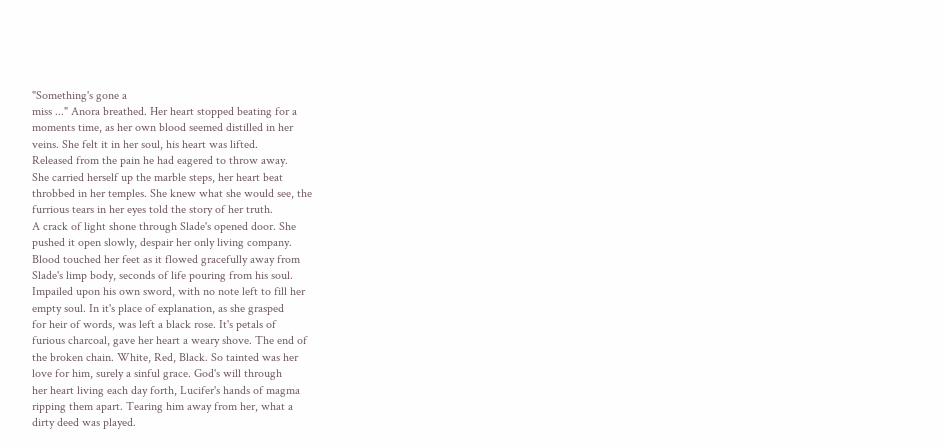"Something's gone a
miss ..." Anora breathed. Her heart stopped beating for a
moments time, as her own blood seemed distilled in her
veins. She felt it in her soul, his heart was lifted.
Released from the pain he had eagered to throw away.
She carried herself up the marble steps, her heart beat
throbbed in her temples. She knew what she would see, the
furrious tears in her eyes told the story of her truth.
A crack of light shone through Slade's opened door. She
pushed it open slowly, despair her only living company.
Blood touched her feet as it flowed gracefully away from
Slade's limp body, seconds of life pouring from his soul.
Impailed upon his own sword, with no note left to fill her
empty soul. In it's place of explanation, as she grasped
for heir of words, was left a black rose. It's petals of
furious charcoal, gave her heart a weary shove. The end of
the broken chain. White, Red, Black. So tainted was her
love for him, surely a sinful grace. God's will through
her heart living each day forth, Lucifer's hands of magma
ripping them apart. Tearing him away from her, what a
dirty deed was played.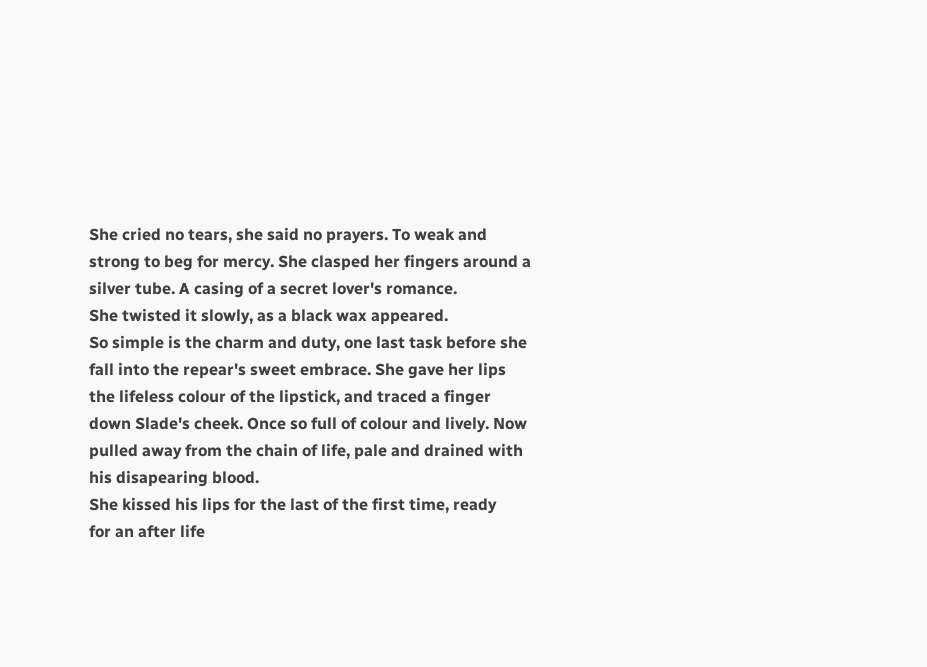She cried no tears, she said no prayers. To weak and
strong to beg for mercy. She clasped her fingers around a
silver tube. A casing of a secret lover's romance.
She twisted it slowly, as a black wax appeared.
So simple is the charm and duty, one last task before she
fall into the repear's sweet embrace. She gave her lips
the lifeless colour of the lipstick, and traced a finger
down Slade's cheek. Once so full of colour and lively. Now
pulled away from the chain of life, pale and drained with
his disapearing blood.
She kissed his lips for the last of the first time, ready
for an after life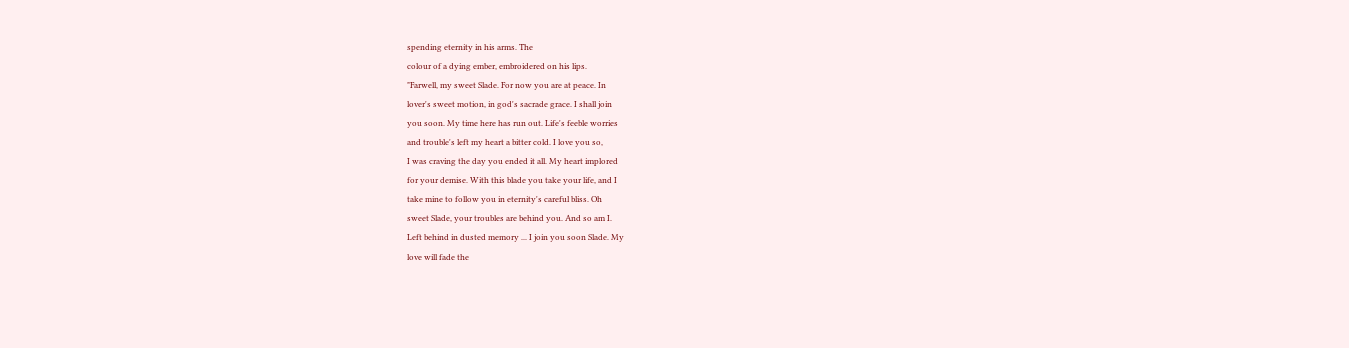spending eternity in his arms. The
colour of a dying ember, embroidered on his lips.
"Farwell, my sweet Slade. For now you are at peace. In
lover's sweet motion, in god's sacrade grace. I shall join
you soon. My time here has run out. Life's feeble worries
and trouble's left my heart a bitter cold. I love you so,
I was craving the day you ended it all. My heart implored
for your demise. With this blade you take your life, and I
take mine to follow you in eternity's careful bliss. Oh
sweet Slade, your troubles are behind you. And so am I.
Left behind in dusted memory ... I join you soon Slade. My
love will fade the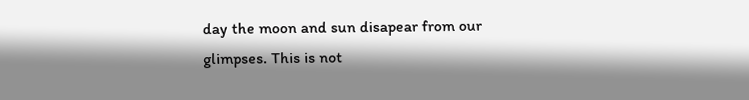day the moon and sun disapear from our
glimpses. This is not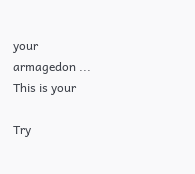your armagedon ... This is your

Try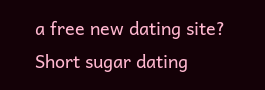a free new dating site? Short sugar dating